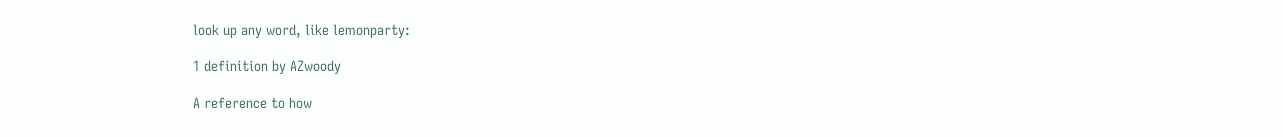look up any word, like lemonparty:

1 definition by AZwoody

A reference to how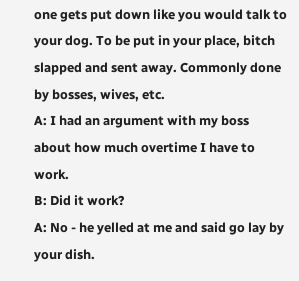one gets put down like you would talk to your dog. To be put in your place, bitch slapped and sent away. Commonly done by bosses, wives, etc.
A: I had an argument with my boss about how much overtime I have to work.
B: Did it work?
A: No - he yelled at me and said go lay by your dish.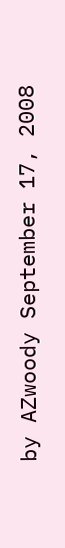by AZwoody September 17, 2008